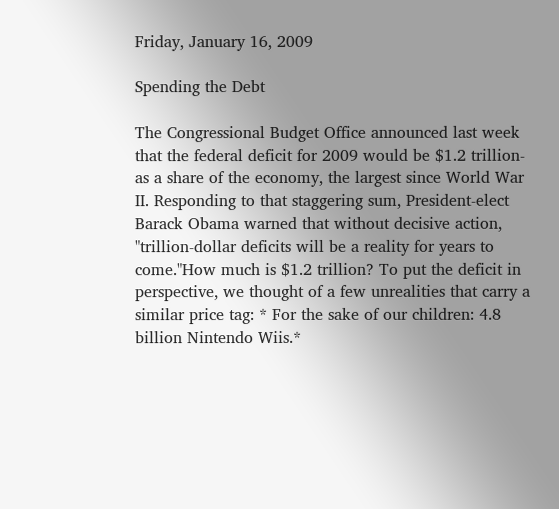Friday, January 16, 2009

Spending the Debt

The Congressional Budget Office announced last week that the federal deficit for 2009 would be $1.2 trillion-as a share of the economy, the largest since World War II. Responding to that staggering sum, President-elect Barack Obama warned that without decisive action, "trillion-dollar deficits will be a reality for years to come."How much is $1.2 trillion? To put the deficit in perspective, we thought of a few unrealities that carry a similar price tag: * For the sake of our children: 4.8 billion Nintendo Wiis.*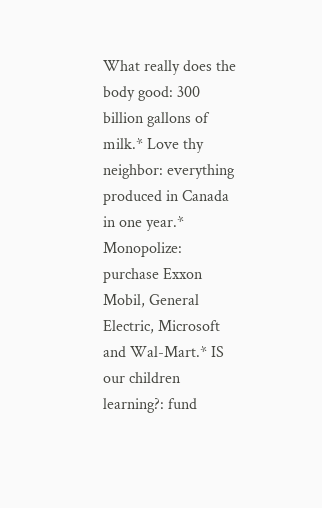What really does the body good: 300 billion gallons of milk.* Love thy neighbor: everything produced in Canada in one year.* Monopolize: purchase Exxon Mobil, General Electric, Microsoft and Wal-Mart.* IS our children learning?: fund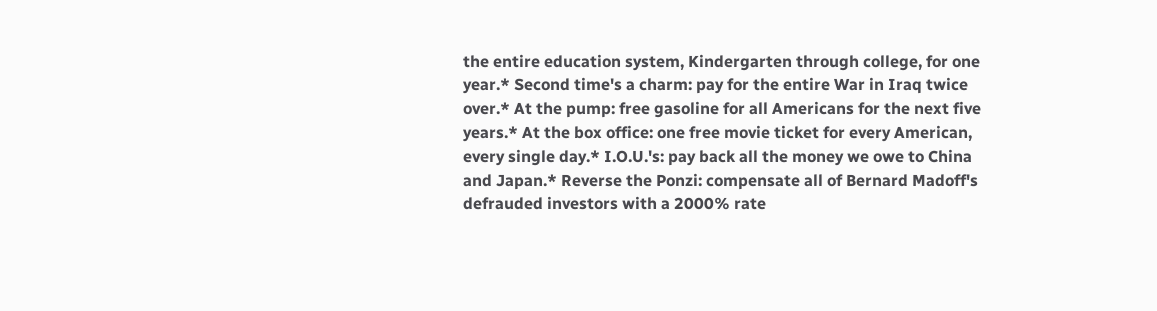the entire education system, Kindergarten through college, for one year.* Second time's a charm: pay for the entire War in Iraq twice over.* At the pump: free gasoline for all Americans for the next five years.* At the box office: one free movie ticket for every American, every single day.* I.O.U.'s: pay back all the money we owe to China and Japan.* Reverse the Ponzi: compensate all of Bernard Madoff's defrauded investors with a 2000% rate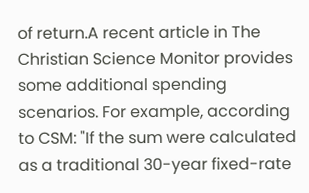of return.A recent article in The Christian Science Monitor provides some additional spending scenarios. For example, according to CSM: "If the sum were calculated as a traditional 30-year fixed-rate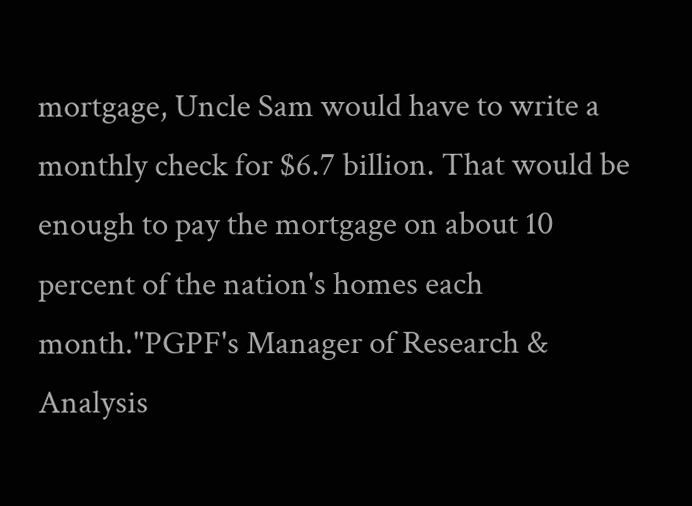mortgage, Uncle Sam would have to write a monthly check for $6.7 billion. That would be enough to pay the mortgage on about 10 percent of the nation's homes each month."PGPF's Manager of Research & Analysis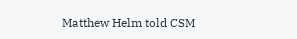Matthew Helm told CSM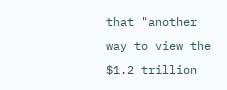that "another way to view the $1.2 trillion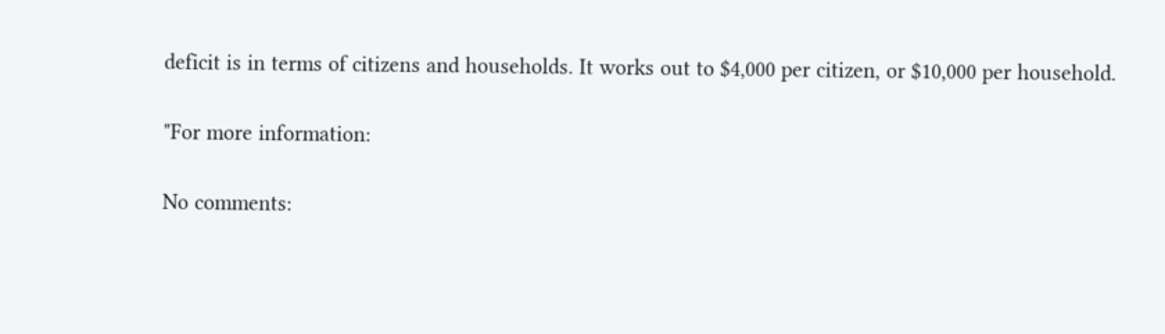deficit is in terms of citizens and households. It works out to $4,000 per citizen, or $10,000 per household.

"For more information:

No comments: